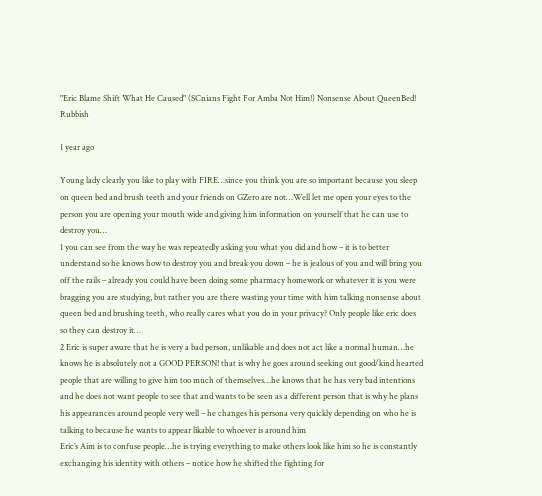"Eric Blame Shift What He Caused" (SCnians Fight For Amba Not Him!) Nonsense About QueenBed! Rubbish

1 year ago

Young lady clearly you like to play with FIRE…since you think you are so important because you sleep on queen bed and brush teeth and your friends on GZero are not…Well let me open your eyes to the person you are opening your mouth wide and giving him information on yourself that he can use to destroy you…
1 you can see from the way he was repeatedly asking you what you did and how – it is to better understand so he knows how to destroy you and break you down – he is jealous of you and will bring you off the rails – already you could have been doing some pharmacy homework or whatever it is you were bragging you are studying, but rather you are there wasting your time with him talking nonsense about queen bed and brushing teeth, who really cares what you do in your privacy? Only people like eric does so they can destroy it…
2 Eric is super aware that he is very a bad person, unlikable and does not act like a normal human…he knows he is absolutely not a GOOD PERSON! that is why he goes around seeking out good/kind hearted people that are willing to give him too much of themselves…he knows that he has very bad intentions and he does not want people to see that and wants to be seen as a different person that is why he plans his appearances around people very well – he changes his persona very quickly depending on who he is talking to because he wants to appear likable to whoever is around him
Eric’s Aim is to confuse people…he is trying everything to make others look like him so he is constantly exchanging his identity with others – notice how he shifted the fighting for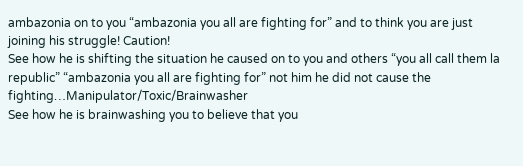ambazonia on to you “ambazonia you all are fighting for” and to think you are just joining his struggle! Caution!
See how he is shifting the situation he caused on to you and others “you all call them la republic” “ambazonia you all are fighting for” not him he did not cause the fighting…Manipulator/Toxic/Brainwasher
See how he is brainwashing you to believe that you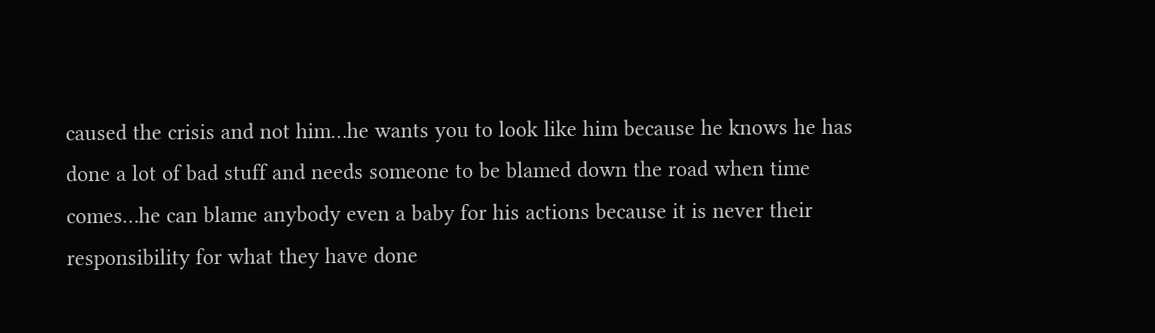caused the crisis and not him…he wants you to look like him because he knows he has done a lot of bad stuff and needs someone to be blamed down the road when time comes…he can blame anybody even a baby for his actions because it is never their responsibility for what they have done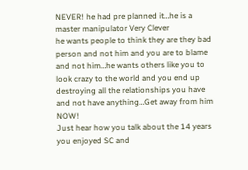NEVER! he had pre planned it…he is a master manipulator Very Clever
he wants people to think they are they bad person and not him and you are to blame and not him…he wants others like you to look crazy to the world and you end up destroying all the relationships you have and not have anything…Get away from him NOW!
Just hear how you talk about the 14 years you enjoyed SC and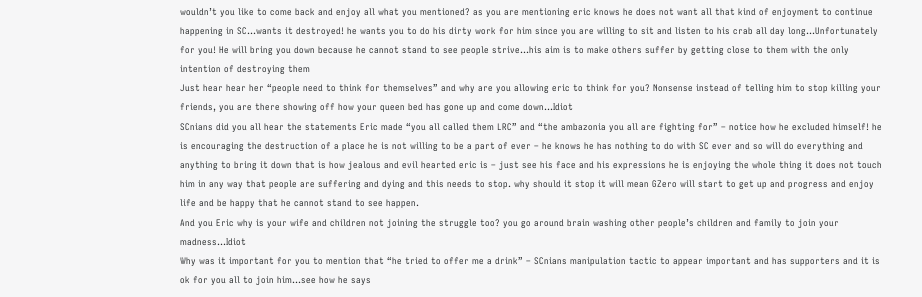wouldn’t you like to come back and enjoy all what you mentioned? as you are mentioning eric knows he does not want all that kind of enjoyment to continue happening in SC…wants it destroyed! he wants you to do his dirty work for him since you are willing to sit and listen to his crab all day long…Unfortunately for you! He will bring you down because he cannot stand to see people strive…his aim is to make others suffer by getting close to them with the only intention of destroying them
Just hear hear her “people need to think for themselves” and why are you allowing eric to think for you? Nonsense instead of telling him to stop killing your friends, you are there showing off how your queen bed has gone up and come down…Idiot
SCnians did you all hear the statements Eric made “you all called them LRC” and “the ambazonia you all are fighting for” – notice how he excluded himself! he is encouraging the destruction of a place he is not willing to be a part of ever – he knows he has nothing to do with SC ever and so will do everything and anything to bring it down that is how jealous and evil hearted eric is – just see his face and his expressions he is enjoying the whole thing it does not touch him in any way that people are suffering and dying and this needs to stop. why should it stop it will mean GZero will start to get up and progress and enjoy life and be happy that he cannot stand to see happen.
And you Eric why is your wife and children not joining the struggle too? you go around brain washing other people’s children and family to join your madness…Idiot
Why was it important for you to mention that “he tried to offer me a drink” – SCnians manipulation tactic to appear important and has supporters and it is ok for you all to join him…see how he says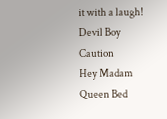it with a laugh! Devil Boy Caution
Hey Madam Queen Bed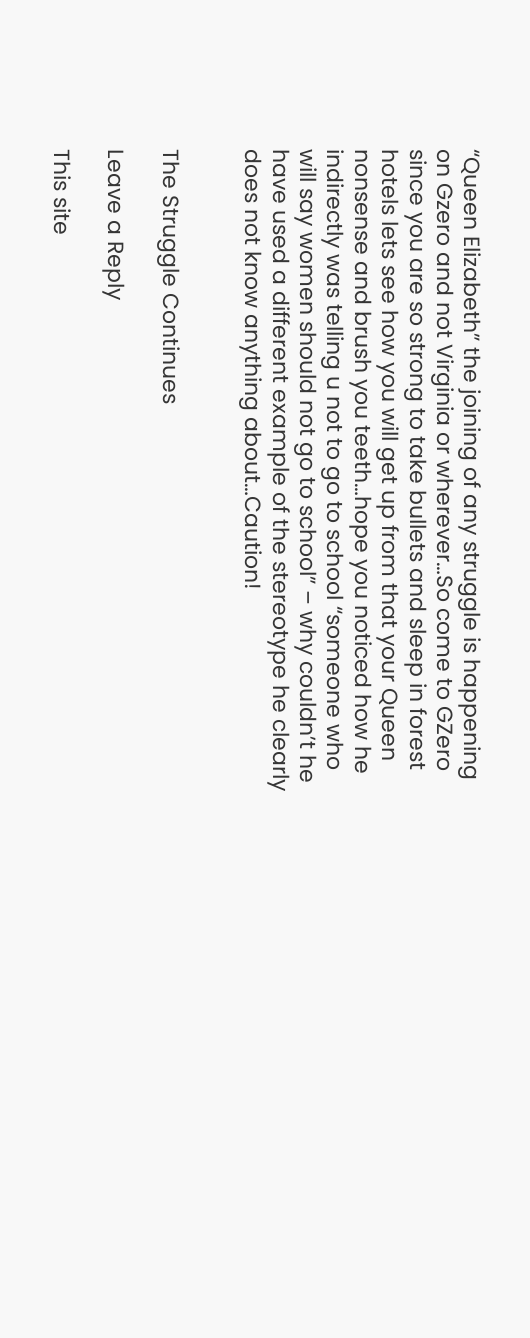“Queen Elizabeth” the joining of any struggle is happening on Gzero and not Virginia or wherever…So come to GZero since you are so strong to take bullets and sleep in forest hotels lets see how you will get up from that your Queen nonsense and brush you teeth…hope you noticed how he indirectly was telling u not to go to school “someone who will say women should not go to school” – why couldn’t he have used a different example of the stereotype he clearly does not know anything about…Caution!


The Struggle Continues

Leave a Reply

This site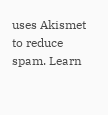uses Akismet to reduce spam. Learn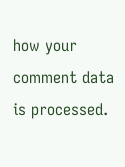how your comment data is processed.